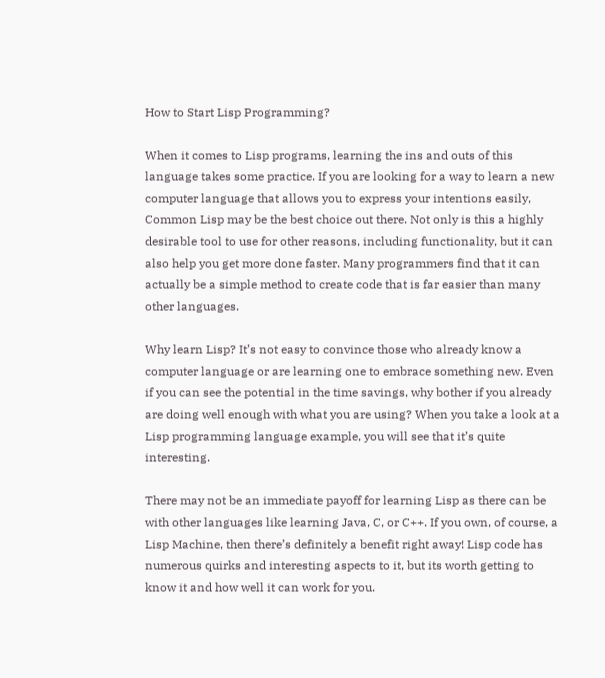How to Start Lisp Programming?

When it comes to Lisp programs, learning the ins and outs of this language takes some practice. If you are looking for a way to learn a new computer language that allows you to express your intentions easily, Common Lisp may be the best choice out there. Not only is this a highly desirable tool to use for other reasons, including functionality, but it can also help you get more done faster. Many programmers find that it can actually be a simple method to create code that is far easier than many other languages.

Why learn Lisp? It’s not easy to convince those who already know a computer language or are learning one to embrace something new. Even if you can see the potential in the time savings, why bother if you already are doing well enough with what you are using? When you take a look at a Lisp programming language example, you will see that it’s quite interesting.

There may not be an immediate payoff for learning Lisp as there can be with other languages like learning Java, C, or C++. If you own, of course, a Lisp Machine, then there’s definitely a benefit right away! Lisp code has numerous quirks and interesting aspects to it, but its worth getting to know it and how well it can work for you.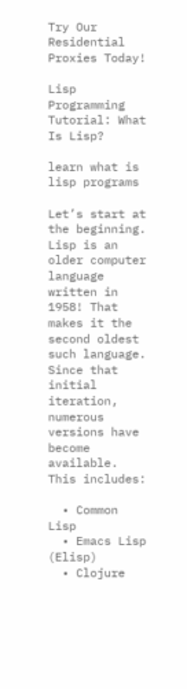Try Our Residential Proxies Today!

Lisp Programming Tutorial: What Is Lisp?

learn what is lisp programs

Let’s start at the beginning. Lisp is an older computer language written in 1958! That makes it the second oldest such language. Since that initial iteration, numerous versions have become available. This includes:

  • Common Lisp
  • Emacs Lisp (Elisp)
  • Clojure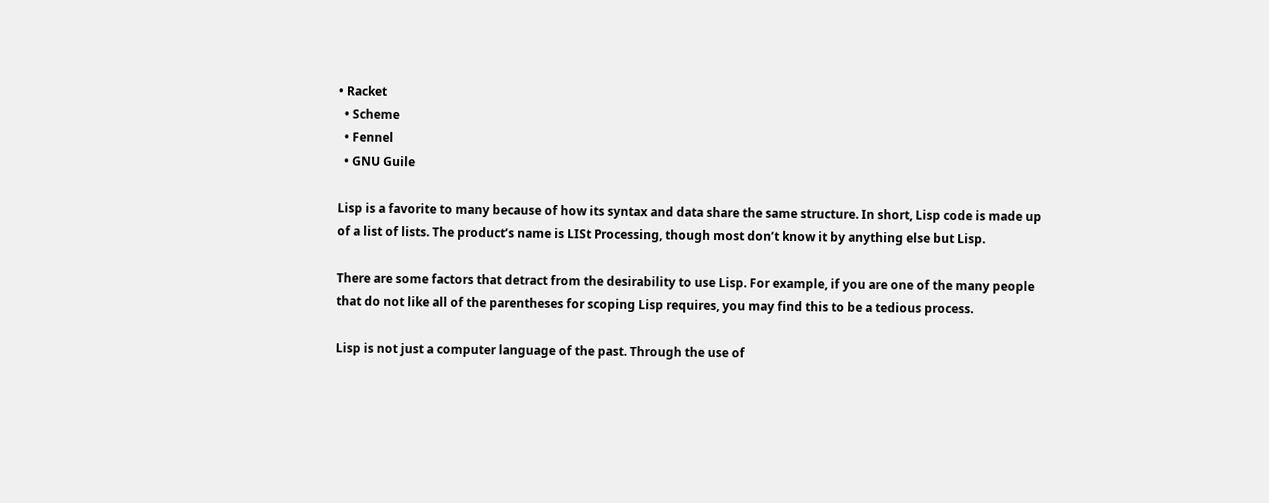• Racket
  • Scheme
  • Fennel
  • GNU Guile

Lisp is a favorite to many because of how its syntax and data share the same structure. In short, Lisp code is made up of a list of lists. The product’s name is LISt Processing, though most don’t know it by anything else but Lisp.

There are some factors that detract from the desirability to use Lisp. For example, if you are one of the many people that do not like all of the parentheses for scoping Lisp requires, you may find this to be a tedious process.

Lisp is not just a computer language of the past. Through the use of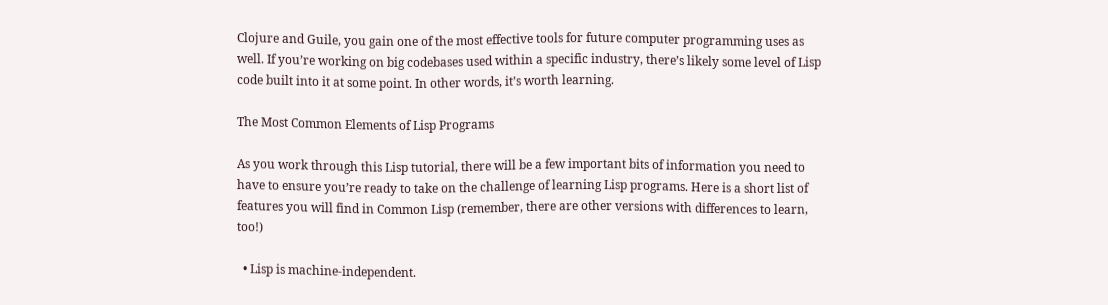Clojure and Guile, you gain one of the most effective tools for future computer programming uses as well. If you’re working on big codebases used within a specific industry, there’s likely some level of Lisp code built into it at some point. In other words, it’s worth learning.

The Most Common Elements of Lisp Programs

As you work through this Lisp tutorial, there will be a few important bits of information you need to have to ensure you’re ready to take on the challenge of learning Lisp programs. Here is a short list of features you will find in Common Lisp (remember, there are other versions with differences to learn, too!)

  • Lisp is machine-independent.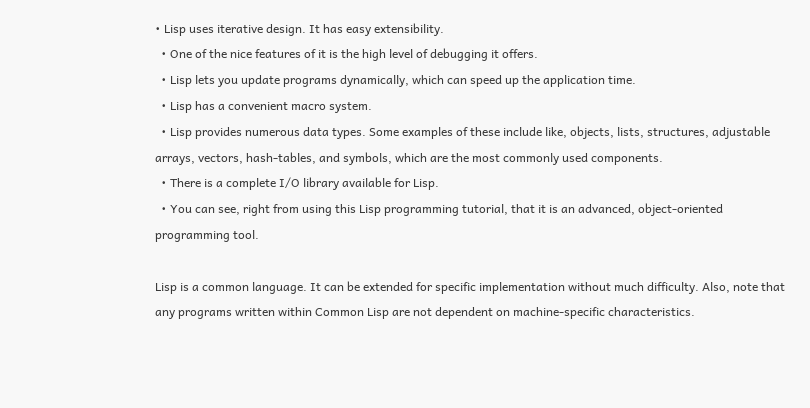• Lisp uses iterative design. It has easy extensibility.
  • One of the nice features of it is the high level of debugging it offers.
  • Lisp lets you update programs dynamically, which can speed up the application time.
  • Lisp has a convenient macro system.
  • Lisp provides numerous data types. Some examples of these include like, objects, lists, structures, adjustable arrays, vectors, hash-tables, and symbols, which are the most commonly used components.
  • There is a complete I/O library available for Lisp.
  • You can see, right from using this Lisp programming tutorial, that it is an advanced, object-oriented programming tool.

Lisp is a common language. It can be extended for specific implementation without much difficulty. Also, note that any programs written within Common Lisp are not dependent on machine-specific characteristics.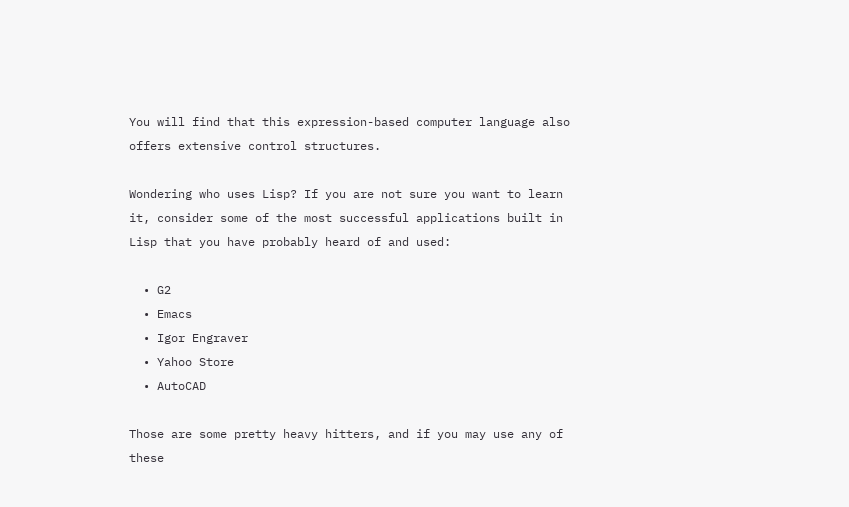You will find that this expression-based computer language also offers extensive control structures.

Wondering who uses Lisp? If you are not sure you want to learn it, consider some of the most successful applications built in Lisp that you have probably heard of and used:

  • G2
  • Emacs
  • Igor Engraver
  • Yahoo Store
  • AutoCAD

Those are some pretty heavy hitters, and if you may use any of these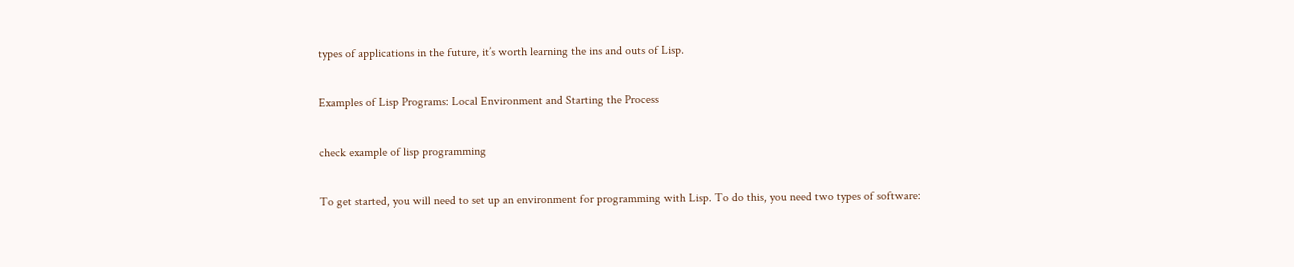types of applications in the future, it’s worth learning the ins and outs of Lisp.

Examples of Lisp Programs: Local Environment and Starting the Process

check example of lisp programming

To get started, you will need to set up an environment for programming with Lisp. To do this, you need two types of software: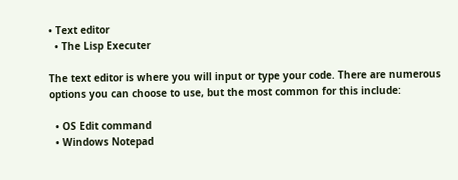• Text editor
  • The Lisp Executer

The text editor is where you will input or type your code. There are numerous options you can choose to use, but the most common for this include:

  • OS Edit command
  • Windows Notepad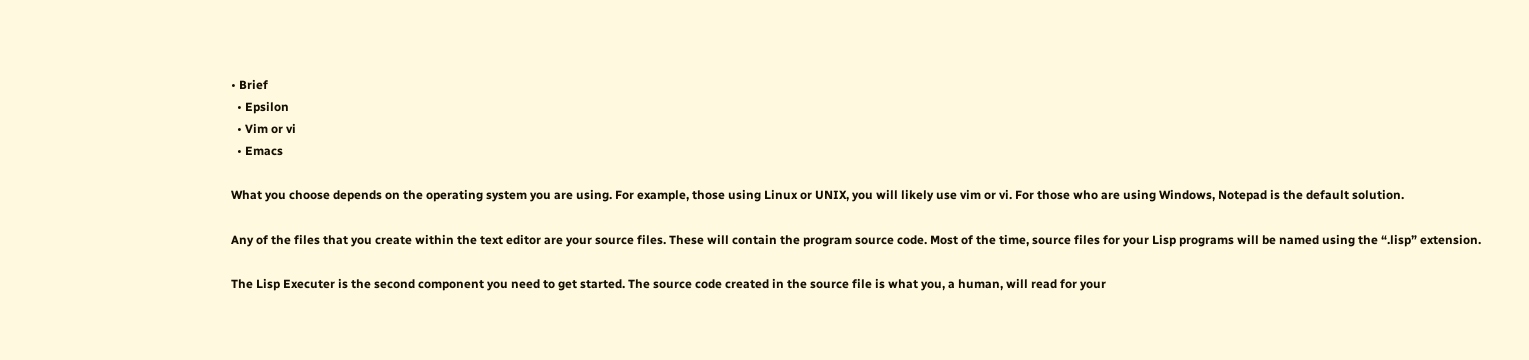• Brief
  • Epsilon
  • Vim or vi
  • Emacs

What you choose depends on the operating system you are using. For example, those using Linux or UNIX, you will likely use vim or vi. For those who are using Windows, Notepad is the default solution.

Any of the files that you create within the text editor are your source files. These will contain the program source code. Most of the time, source files for your Lisp programs will be named using the “.lisp” extension.

The Lisp Executer is the second component you need to get started. The source code created in the source file is what you, a human, will read for your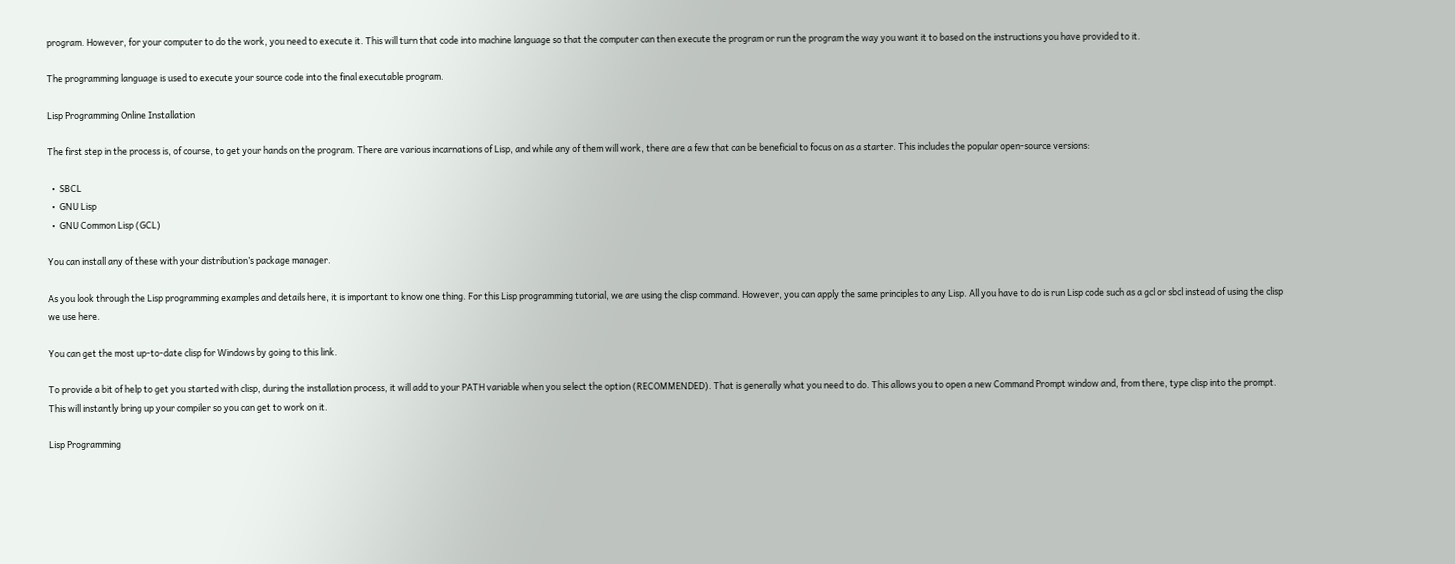program. However, for your computer to do the work, you need to execute it. This will turn that code into machine language so that the computer can then execute the program or run the program the way you want it to based on the instructions you have provided to it.

The programming language is used to execute your source code into the final executable program.

Lisp Programming Online Installation

The first step in the process is, of course, to get your hands on the program. There are various incarnations of Lisp, and while any of them will work, there are a few that can be beneficial to focus on as a starter. This includes the popular open-source versions:

  •  SBCL
  •  GNU Lisp
  •  GNU Common Lisp (GCL)

You can install any of these with your distribution’s package manager.

As you look through the Lisp programming examples and details here, it is important to know one thing. For this Lisp programming tutorial, we are using the clisp command. However, you can apply the same principles to any Lisp. All you have to do is run Lisp code such as a gcl or sbcl instead of using the clisp we use here.

You can get the most up-to-date clisp for Windows by going to this link.

To provide a bit of help to get you started with clisp, during the installation process, it will add to your PATH variable when you select the option (RECOMMENDED). That is generally what you need to do. This allows you to open a new Command Prompt window and, from there, type clisp into the prompt. This will instantly bring up your compiler so you can get to work on it.

Lisp Programming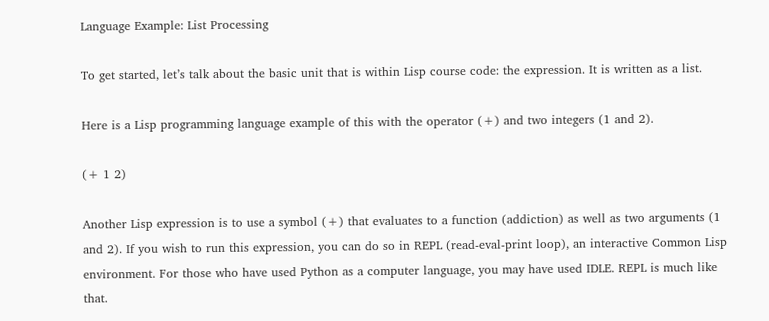Language Example: List Processing

To get started, let’s talk about the basic unit that is within Lisp course code: the expression. It is written as a list.

Here is a Lisp programming language example of this with the operator (+) and two integers (1 and 2).

(+ 1 2)

Another Lisp expression is to use a symbol (+) that evaluates to a function (addiction) as well as two arguments (1 and 2). If you wish to run this expression, you can do so in REPL (read-eval-print loop), an interactive Common Lisp environment. For those who have used Python as a computer language, you may have used IDLE. REPL is much like that.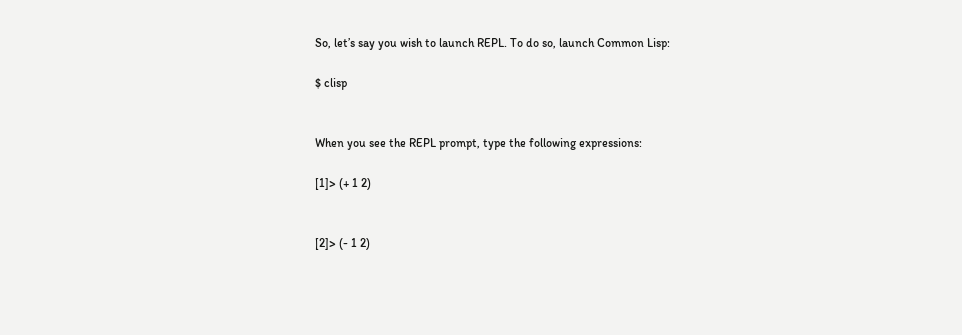So, let’s say you wish to launch REPL. To do so, launch Common Lisp:

$ clisp


When you see the REPL prompt, type the following expressions:

[1]> (+ 1 2)


[2]> (- 1 2)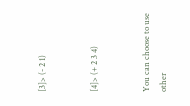[3]> (- 2 1)


[4]> (+ 2 3 4)


You can choose to use other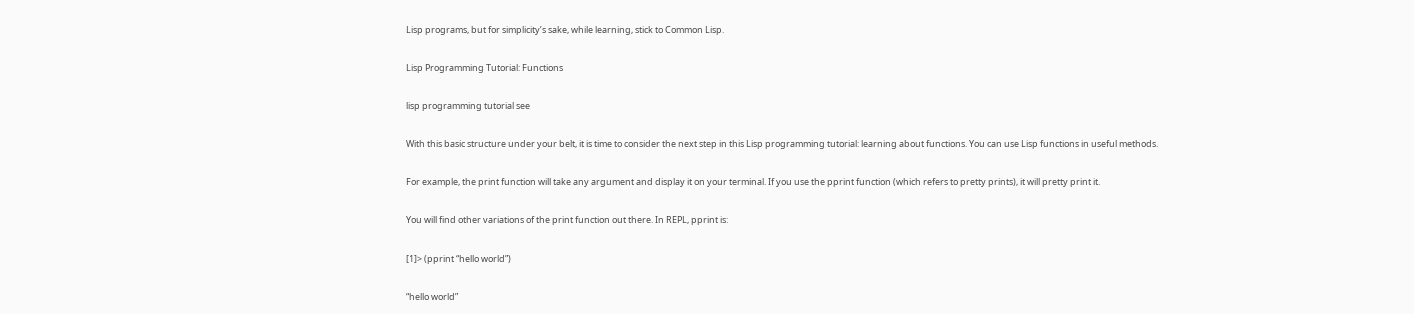Lisp programs, but for simplicity’s sake, while learning, stick to Common Lisp.

Lisp Programming Tutorial: Functions

lisp programming tutorial see

With this basic structure under your belt, it is time to consider the next step in this Lisp programming tutorial: learning about functions. You can use Lisp functions in useful methods.

For example, the print function will take any argument and display it on your terminal. If you use the pprint function (which refers to pretty prints), it will pretty print it.

You will find other variations of the print function out there. In REPL, pprint is:

[1]> (pprint “hello world”)

“hello world”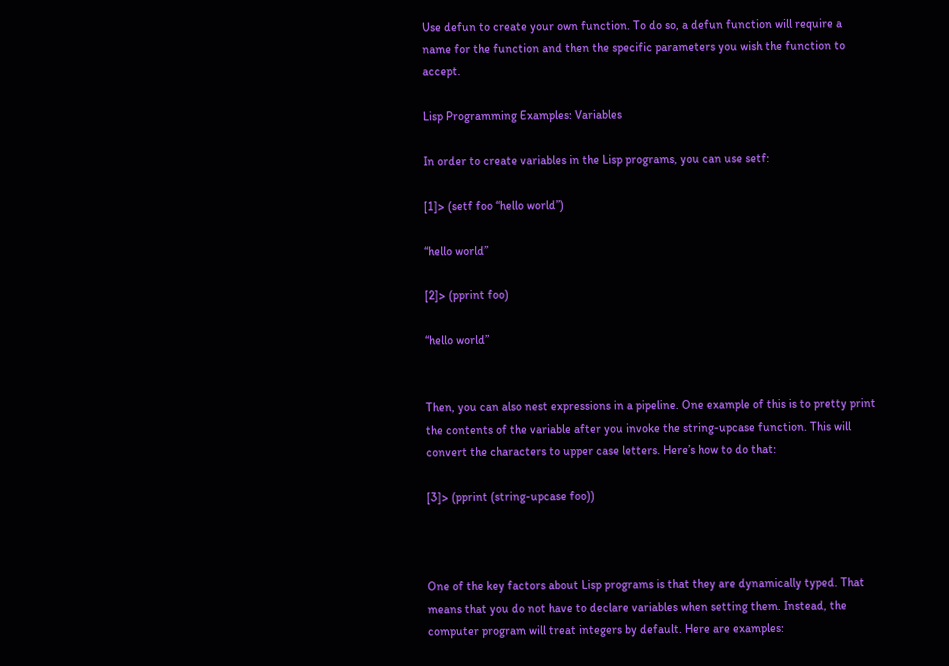Use defun to create your own function. To do so, a defun function will require a name for the function and then the specific parameters you wish the function to accept.

Lisp Programming Examples: Variables

In order to create variables in the Lisp programs, you can use setf:

[1]> (setf foo “hello world”)

“hello world”

[2]> (pprint foo)

“hello world”


Then, you can also nest expressions in a pipeline. One example of this is to pretty print the contents of the variable after you invoke the string-upcase function. This will convert the characters to upper case letters. Here’s how to do that:

[3]> (pprint (string-upcase foo))



One of the key factors about Lisp programs is that they are dynamically typed. That means that you do not have to declare variables when setting them. Instead, the computer program will treat integers by default. Here are examples: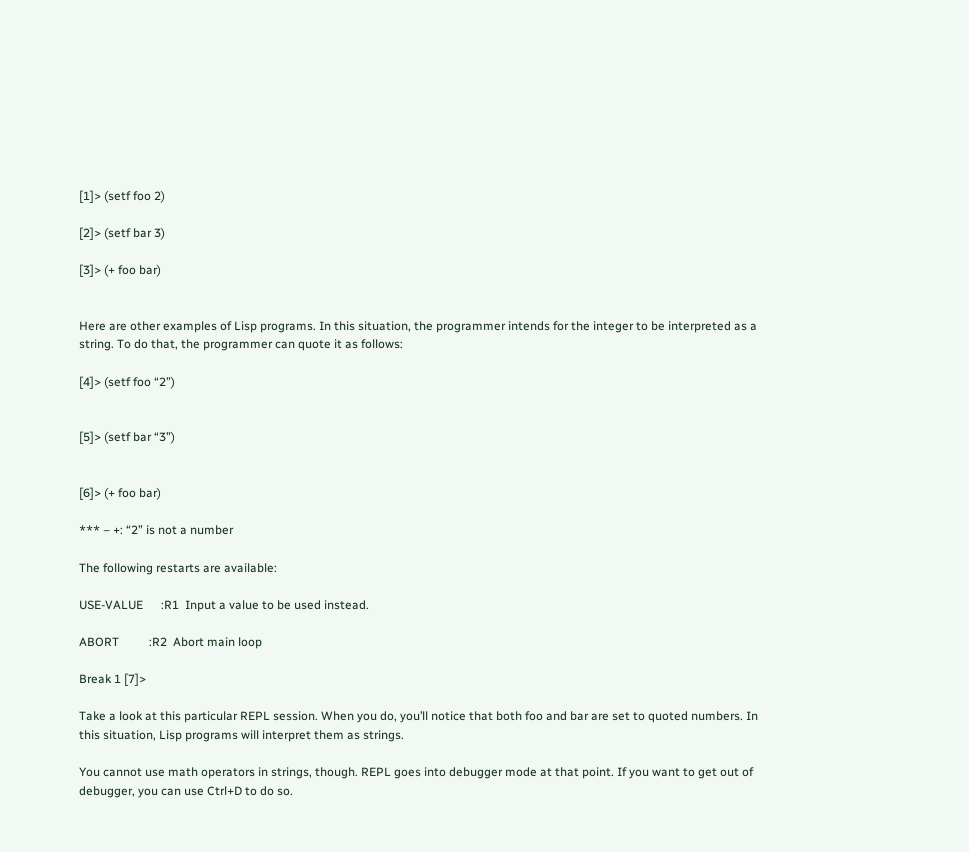[1]> (setf foo 2)

[2]> (setf bar 3)

[3]> (+ foo bar)


Here are other examples of Lisp programs. In this situation, the programmer intends for the integer to be interpreted as a string. To do that, the programmer can quote it as follows:

[4]> (setf foo “2”)


[5]> (setf bar “3”)


[6]> (+ foo bar)

*** – +: “2” is not a number

The following restarts are available:

USE-VALUE      :R1  Input a value to be used instead.

ABORT          :R2  Abort main loop

Break 1 [7]>

Take a look at this particular REPL session. When you do, you’ll notice that both foo and bar are set to quoted numbers. In this situation, Lisp programs will interpret them as strings.

You cannot use math operators in strings, though. REPL goes into debugger mode at that point. If you want to get out of debugger, you can use Ctrl+D to do so.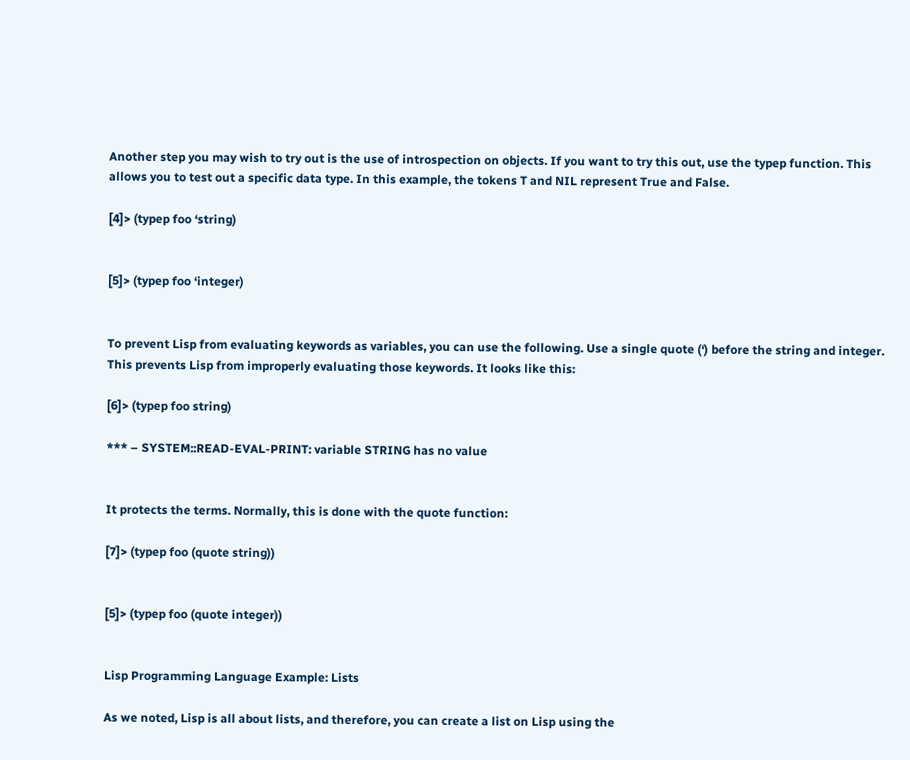Another step you may wish to try out is the use of introspection on objects. If you want to try this out, use the typep function. This allows you to test out a specific data type. In this example, the tokens T and NIL represent True and False.

[4]> (typep foo ‘string)


[5]> (typep foo ‘integer)


To prevent Lisp from evaluating keywords as variables, you can use the following. Use a single quote (‘) before the string and integer. This prevents Lisp from improperly evaluating those keywords. It looks like this:

[6]> (typep foo string)

*** – SYSTEM::READ-EVAL-PRINT: variable STRING has no value


It protects the terms. Normally, this is done with the quote function:

[7]> (typep foo (quote string))


[5]> (typep foo (quote integer))


Lisp Programming Language Example: Lists

As we noted, Lisp is all about lists, and therefore, you can create a list on Lisp using the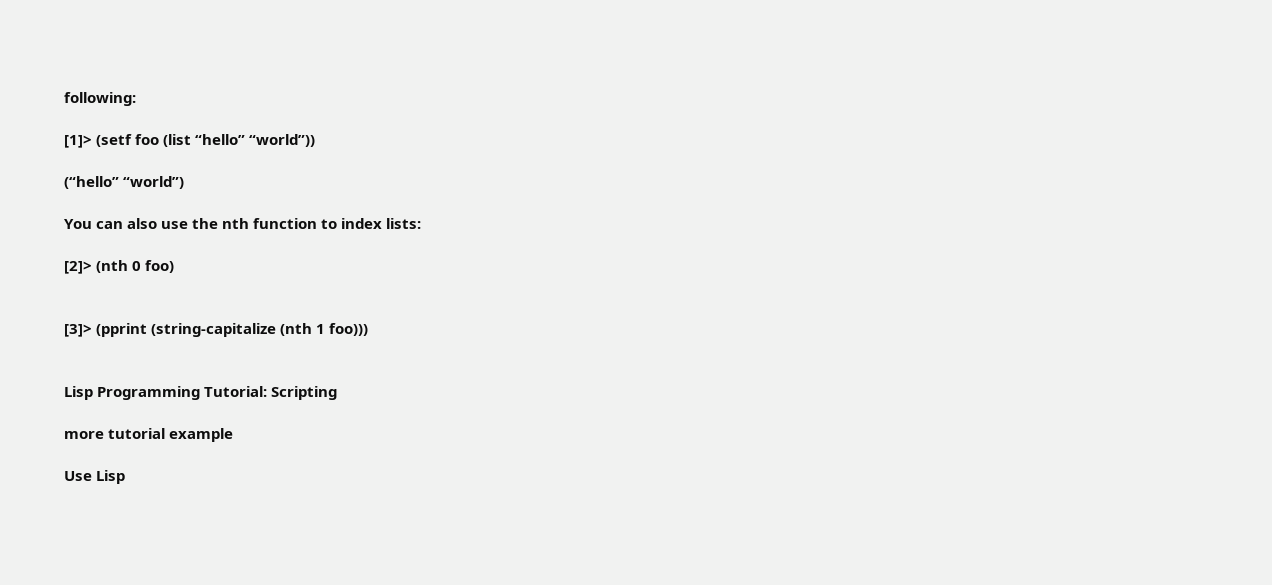following:

[1]> (setf foo (list “hello” “world”))

(“hello” “world”)

You can also use the nth function to index lists:

[2]> (nth 0 foo)


[3]> (pprint (string-capitalize (nth 1 foo)))


Lisp Programming Tutorial: Scripting

more tutorial example

Use Lisp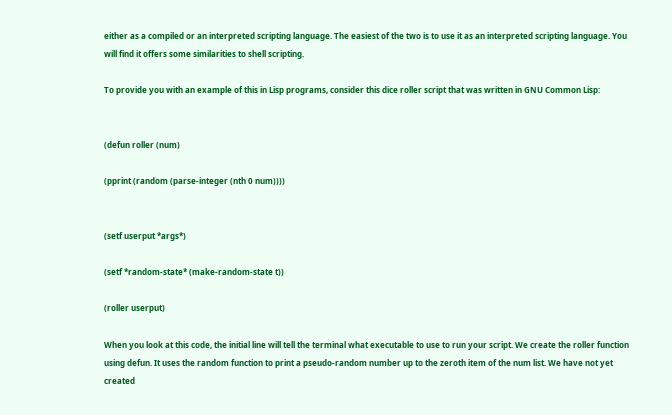either as a compiled or an interpreted scripting language. The easiest of the two is to use it as an interpreted scripting language. You will find it offers some similarities to shell scripting.

To provide you with an example of this in Lisp programs, consider this dice roller script that was written in GNU Common Lisp:


(defun roller (num)

(pprint (random (parse-integer (nth 0 num))))


(setf userput *args*)

(setf *random-state* (make-random-state t))

(roller userput)

When you look at this code, the initial line will tell the terminal what executable to use to run your script. We create the roller function using defun. It uses the random function to print a pseudo-random number up to the zeroth item of the num list. We have not yet created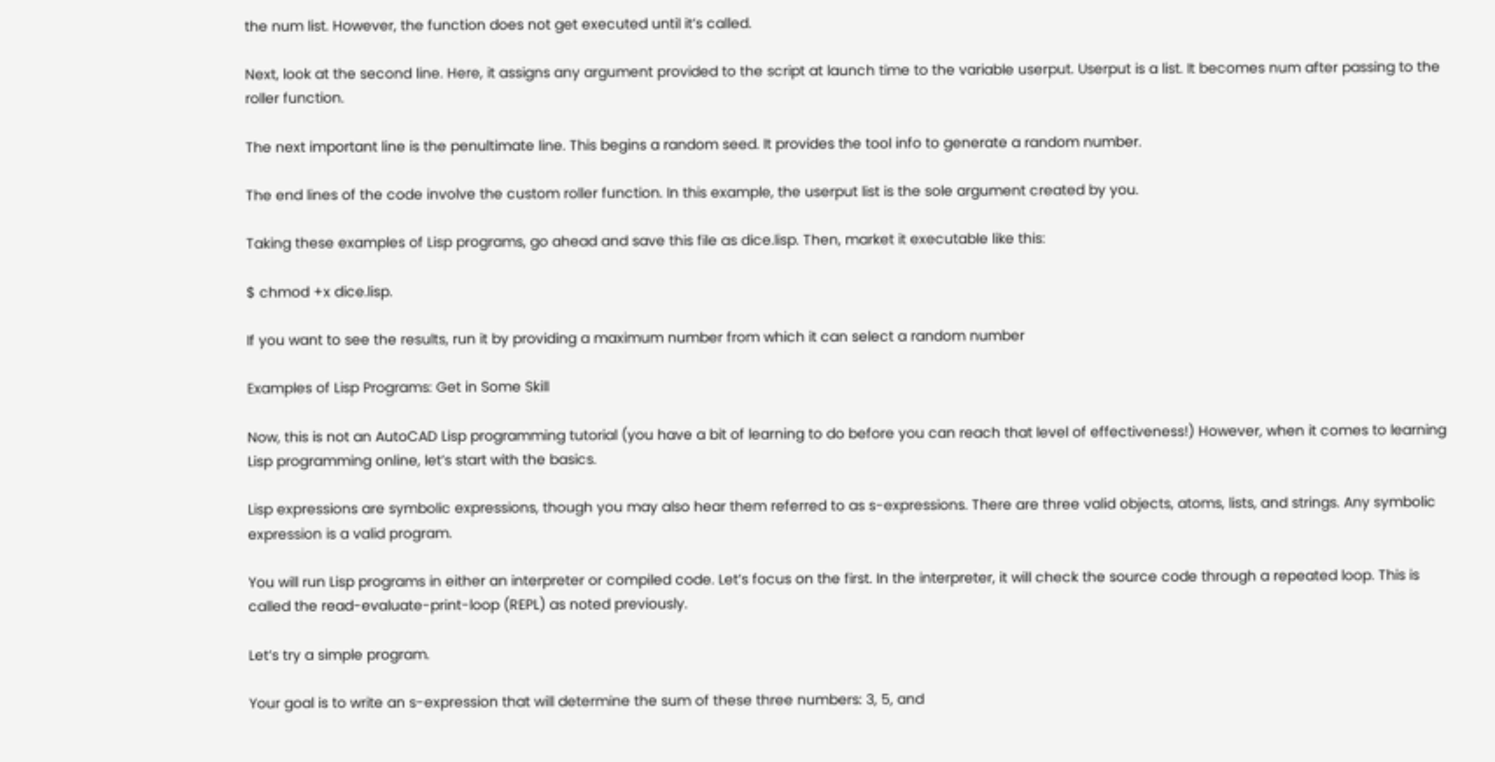the num list. However, the function does not get executed until it’s called.

Next, look at the second line. Here, it assigns any argument provided to the script at launch time to the variable userput. Userput is a list. It becomes num after passing to the roller function.

The next important line is the penultimate line. This begins a random seed. It provides the tool info to generate a random number.

The end lines of the code involve the custom roller function. In this example, the userput list is the sole argument created by you.

Taking these examples of Lisp programs, go ahead and save this file as dice.lisp. Then, market it executable like this:

$ chmod +x dice.lisp.

If you want to see the results, run it by providing a maximum number from which it can select a random number

Examples of Lisp Programs: Get in Some Skill

Now, this is not an AutoCAD Lisp programming tutorial (you have a bit of learning to do before you can reach that level of effectiveness!) However, when it comes to learning Lisp programming online, let’s start with the basics.

Lisp expressions are symbolic expressions, though you may also hear them referred to as s-expressions. There are three valid objects, atoms, lists, and strings. Any symbolic expression is a valid program.

You will run Lisp programs in either an interpreter or compiled code. Let’s focus on the first. In the interpreter, it will check the source code through a repeated loop. This is called the read-evaluate-print-loop (REPL) as noted previously.

Let’s try a simple program.

Your goal is to write an s-expression that will determine the sum of these three numbers: 3, 5, and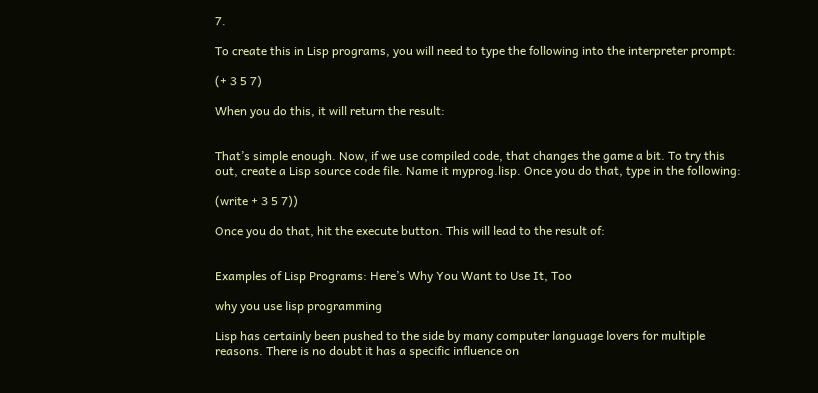7.

To create this in Lisp programs, you will need to type the following into the interpreter prompt:

(+ 3 5 7)

When you do this, it will return the result:


That’s simple enough. Now, if we use compiled code, that changes the game a bit. To try this out, create a Lisp source code file. Name it myprog.lisp. Once you do that, type in the following:

(write + 3 5 7))

Once you do that, hit the execute button. This will lead to the result of:


Examples of Lisp Programs: Here’s Why You Want to Use It, Too

why you use lisp programming

Lisp has certainly been pushed to the side by many computer language lovers for multiple reasons. There is no doubt it has a specific influence on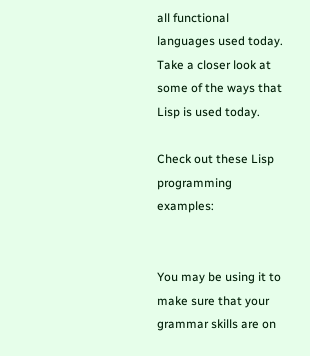all functional languages used today. Take a closer look at some of the ways that Lisp is used today.

Check out these Lisp programming examples:


You may be using it to make sure that your grammar skills are on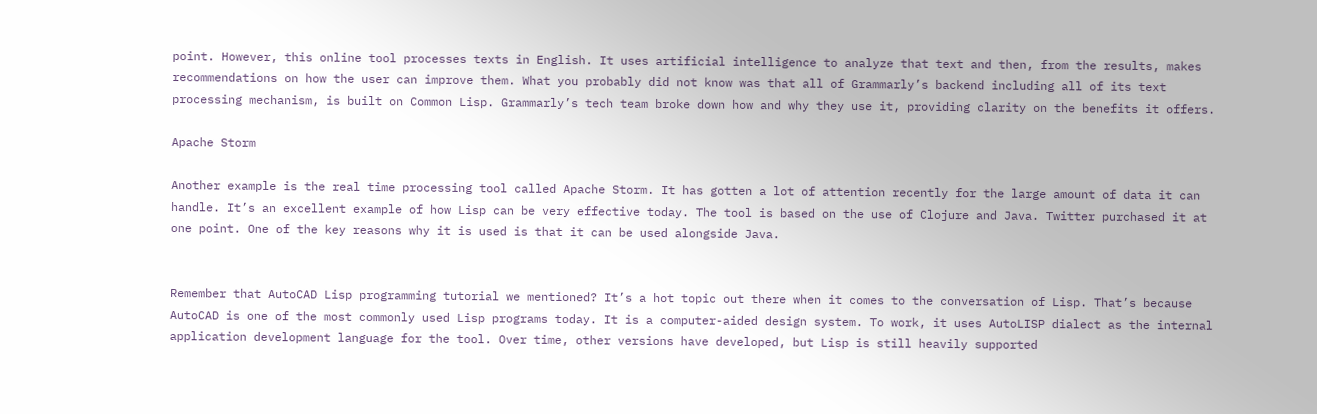point. However, this online tool processes texts in English. It uses artificial intelligence to analyze that text and then, from the results, makes recommendations on how the user can improve them. What you probably did not know was that all of Grammarly’s backend including all of its text processing mechanism, is built on Common Lisp. Grammarly’s tech team broke down how and why they use it, providing clarity on the benefits it offers.

Apache Storm

Another example is the real time processing tool called Apache Storm. It has gotten a lot of attention recently for the large amount of data it can handle. It’s an excellent example of how Lisp can be very effective today. The tool is based on the use of Clojure and Java. Twitter purchased it at one point. One of the key reasons why it is used is that it can be used alongside Java.


Remember that AutoCAD Lisp programming tutorial we mentioned? It’s a hot topic out there when it comes to the conversation of Lisp. That’s because AutoCAD is one of the most commonly used Lisp programs today. It is a computer-aided design system. To work, it uses AutoLISP dialect as the internal application development language for the tool. Over time, other versions have developed, but Lisp is still heavily supported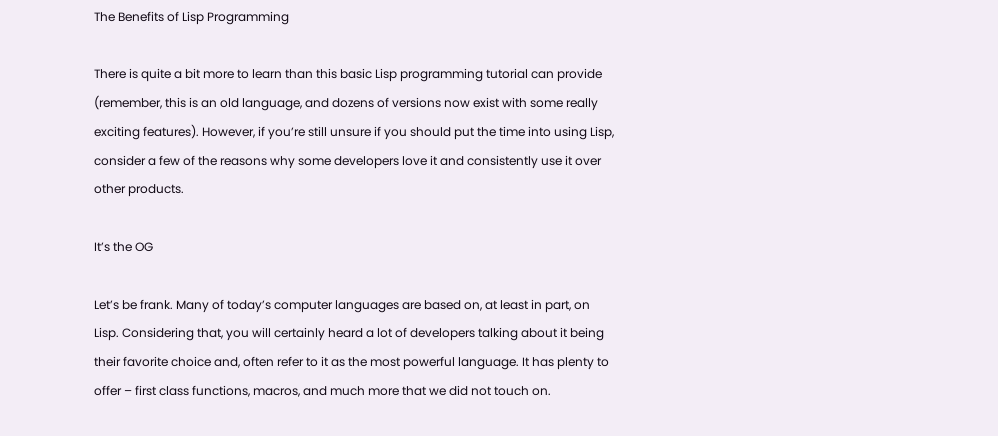The Benefits of Lisp Programming

There is quite a bit more to learn than this basic Lisp programming tutorial can provide (remember, this is an old language, and dozens of versions now exist with some really exciting features). However, if you’re still unsure if you should put the time into using Lisp, consider a few of the reasons why some developers love it and consistently use it over other products.

It’s the OG

Let’s be frank. Many of today’s computer languages are based on, at least in part, on Lisp. Considering that, you will certainly heard a lot of developers talking about it being their favorite choice and, often refer to it as the most powerful language. It has plenty to offer – first class functions, macros, and much more that we did not touch on.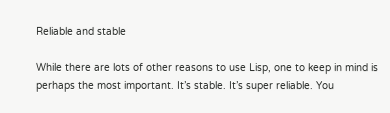Reliable and stable

While there are lots of other reasons to use Lisp, one to keep in mind is perhaps the most important. It’s stable. It’s super reliable. You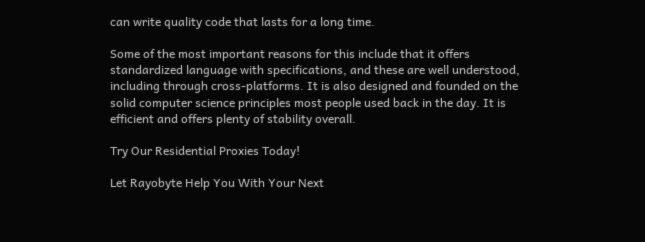can write quality code that lasts for a long time.

Some of the most important reasons for this include that it offers standardized language with specifications, and these are well understood, including through cross-platforms. It is also designed and founded on the solid computer science principles most people used back in the day. It is efficient and offers plenty of stability overall.

Try Our Residential Proxies Today!

Let Rayobyte Help You With Your Next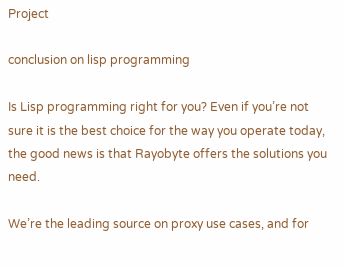Project

conclusion on lisp programming

Is Lisp programming right for you? Even if you’re not sure it is the best choice for the way you operate today, the good news is that Rayobyte offers the solutions you need.

We’re the leading source on proxy use cases, and for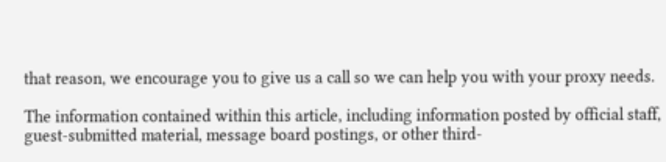that reason, we encourage you to give us a call so we can help you with your proxy needs.

The information contained within this article, including information posted by official staff, guest-submitted material, message board postings, or other third-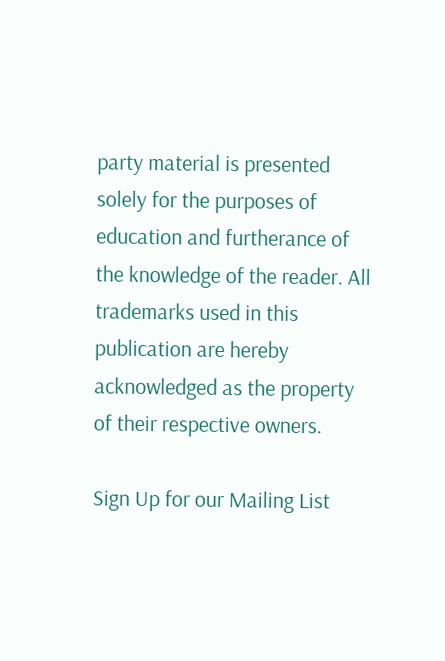party material is presented solely for the purposes of education and furtherance of the knowledge of the reader. All trademarks used in this publication are hereby acknowledged as the property of their respective owners.

Sign Up for our Mailing List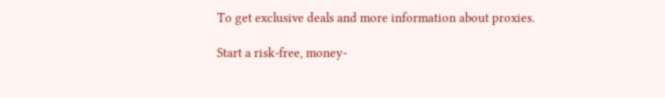To get exclusive deals and more information about proxies.

Start a risk-free, money-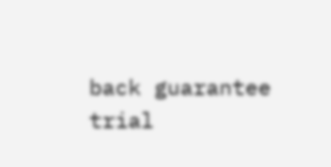back guarantee trial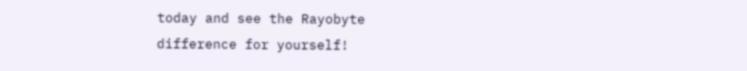today and see the Rayobyte
difference for yourself!